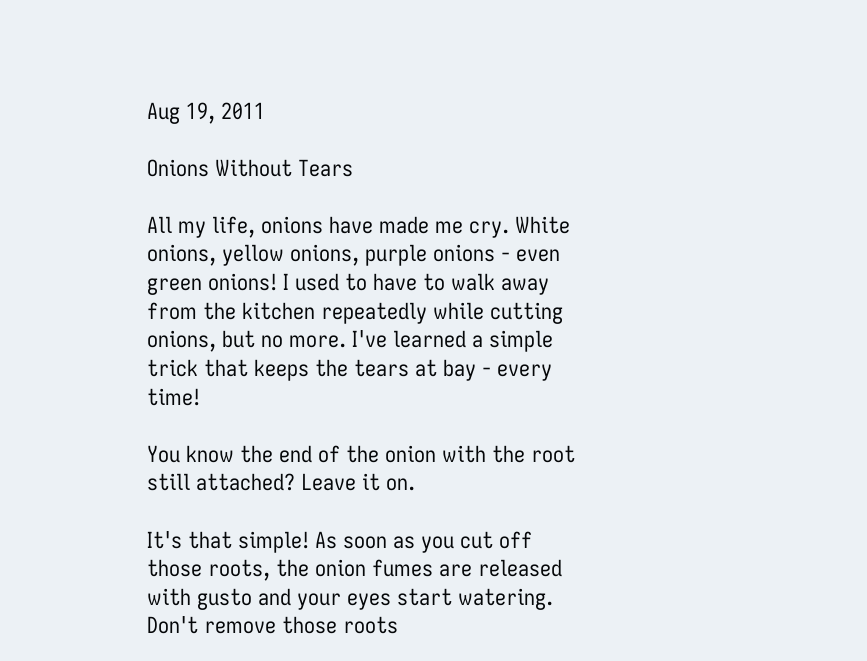Aug 19, 2011

Onions Without Tears

All my life, onions have made me cry. White onions, yellow onions, purple onions - even green onions! I used to have to walk away from the kitchen repeatedly while cutting onions, but no more. I've learned a simple trick that keeps the tears at bay - every time!

You know the end of the onion with the root still attached? Leave it on.

It's that simple! As soon as you cut off those roots, the onion fumes are released with gusto and your eyes start watering. Don't remove those roots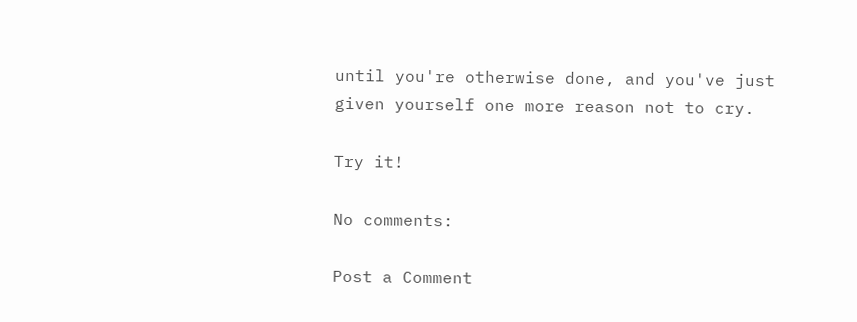until you're otherwise done, and you've just given yourself one more reason not to cry.

Try it!

No comments:

Post a Comment